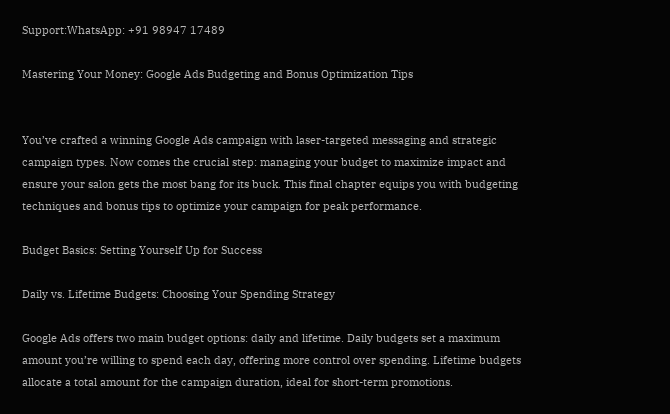Support:WhatsApp: +91 98947 17489

Mastering Your Money: Google Ads Budgeting and Bonus Optimization Tips


You’ve crafted a winning Google Ads campaign with laser-targeted messaging and strategic campaign types. Now comes the crucial step: managing your budget to maximize impact and ensure your salon gets the most bang for its buck. This final chapter equips you with budgeting techniques and bonus tips to optimize your campaign for peak performance.

Budget Basics: Setting Yourself Up for Success

Daily vs. Lifetime Budgets: Choosing Your Spending Strategy

Google Ads offers two main budget options: daily and lifetime. Daily budgets set a maximum amount you’re willing to spend each day, offering more control over spending. Lifetime budgets allocate a total amount for the campaign duration, ideal for short-term promotions.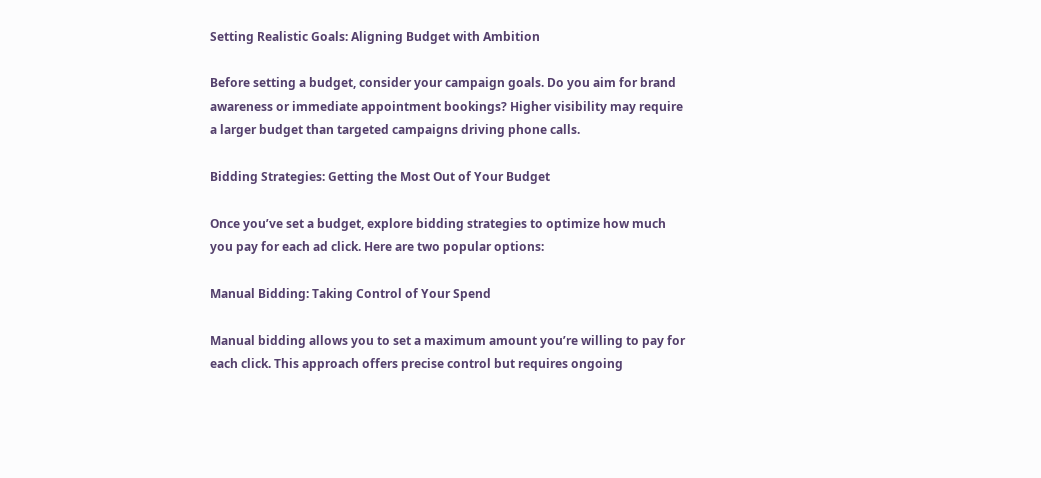Setting Realistic Goals: Aligning Budget with Ambition

Before setting a budget, consider your campaign goals. Do you aim for brand awareness or immediate appointment bookings? Higher visibility may require a larger budget than targeted campaigns driving phone calls.

Bidding Strategies: Getting the Most Out of Your Budget

Once you’ve set a budget, explore bidding strategies to optimize how much you pay for each ad click. Here are two popular options:

Manual Bidding: Taking Control of Your Spend

Manual bidding allows you to set a maximum amount you’re willing to pay for each click. This approach offers precise control but requires ongoing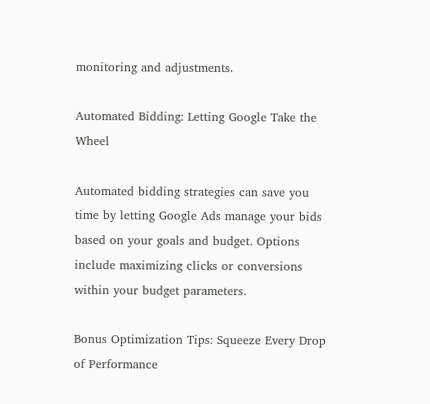monitoring and adjustments.

Automated Bidding: Letting Google Take the Wheel

Automated bidding strategies can save you time by letting Google Ads manage your bids based on your goals and budget. Options include maximizing clicks or conversions within your budget parameters.

Bonus Optimization Tips: Squeeze Every Drop of Performance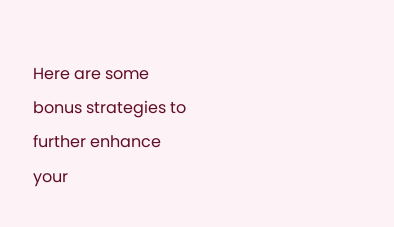Here are some bonus strategies to further enhance your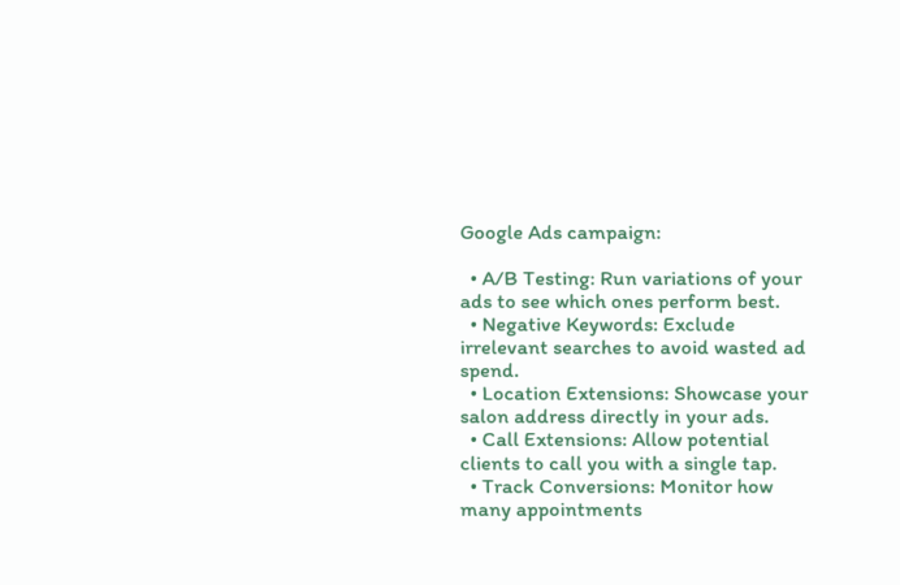Google Ads campaign:

  • A/B Testing: Run variations of your ads to see which ones perform best.
  • Negative Keywords: Exclude irrelevant searches to avoid wasted ad spend.
  • Location Extensions: Showcase your salon address directly in your ads.
  • Call Extensions: Allow potential clients to call you with a single tap.
  • Track Conversions: Monitor how many appointments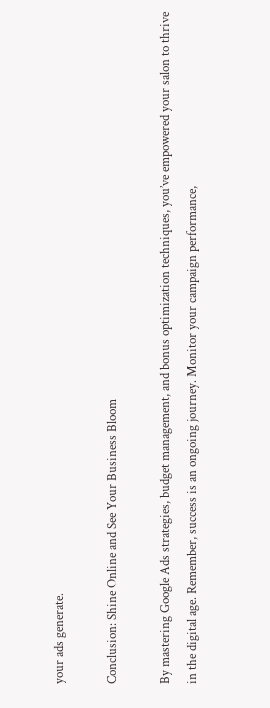your ads generate.

Conclusion: Shine Online and See Your Business Bloom

By mastering Google Ads strategies, budget management, and bonus optimization techniques, you’ve empowered your salon to thrive in the digital age. Remember, success is an ongoing journey. Monitor your campaign performance,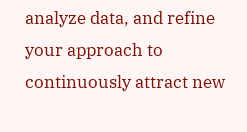analyze data, and refine your approach to continuously attract new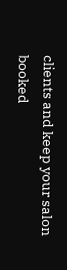clients and keep your salon booked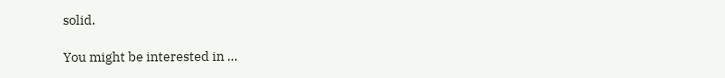solid.

You might be interested in …